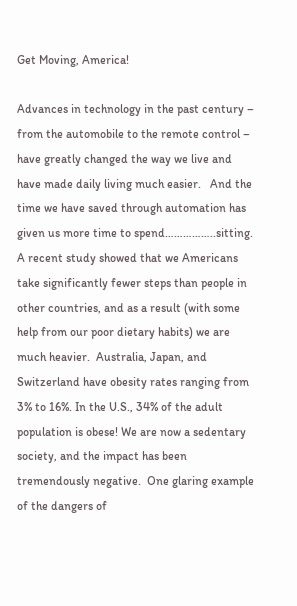Get Moving, America!

Advances in technology in the past century – from the automobile to the remote control –  have greatly changed the way we live and have made daily living much easier.   And the time we have saved through automation has given us more time to spend……………..sitting.  A recent study showed that we Americans take significantly fewer steps than people in other countries, and as a result (with some help from our poor dietary habits) we are much heavier.  Australia, Japan, and Switzerland have obesity rates ranging from 3% to 16%. In the U.S., 34% of the adult population is obese! We are now a sedentary society, and the impact has been tremendously negative.  One glaring example of the dangers of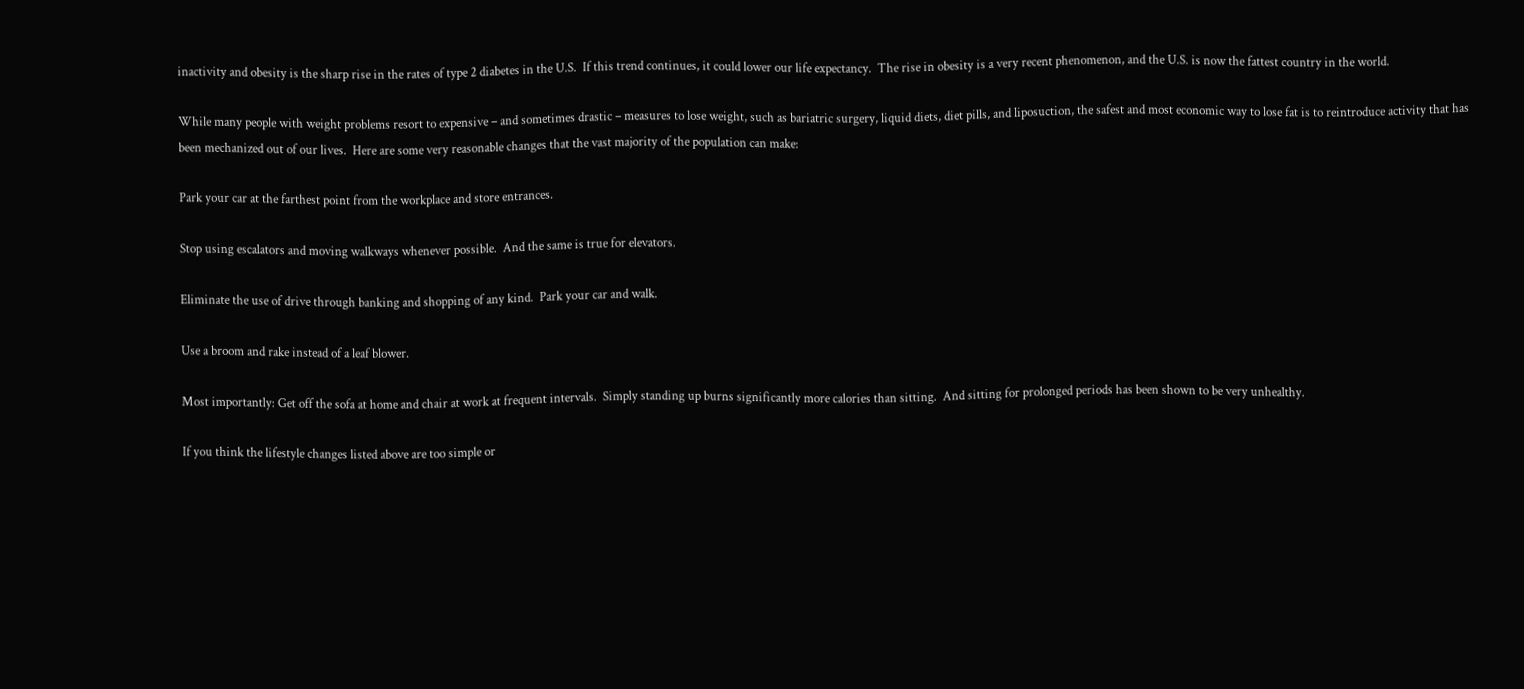inactivity and obesity is the sharp rise in the rates of type 2 diabetes in the U.S.  If this trend continues, it could lower our life expectancy.  The rise in obesity is a very recent phenomenon, and the U.S. is now the fattest country in the world.

While many people with weight problems resort to expensive – and sometimes drastic – measures to lose weight, such as bariatric surgery, liquid diets, diet pills, and liposuction, the safest and most economic way to lose fat is to reintroduce activity that has been mechanized out of our lives.  Here are some very reasonable changes that the vast majority of the population can make:

Park your car at the farthest point from the workplace and store entrances.

Stop using escalators and moving walkways whenever possible.  And the same is true for elevators.

Eliminate the use of drive through banking and shopping of any kind.  Park your car and walk.

Use a broom and rake instead of a leaf blower.

Most importantly: Get off the sofa at home and chair at work at frequent intervals.  Simply standing up burns significantly more calories than sitting.  And sitting for prolonged periods has been shown to be very unhealthy.

If you think the lifestyle changes listed above are too simple or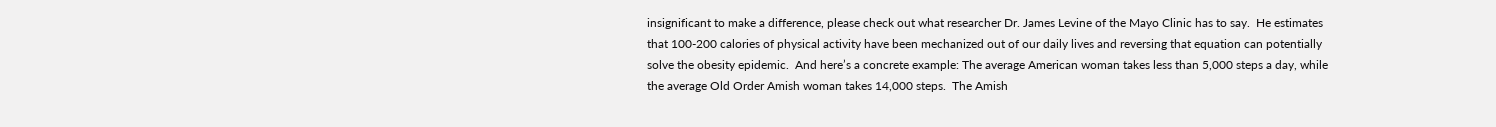insignificant to make a difference, please check out what researcher Dr. James Levine of the Mayo Clinic has to say.  He estimates that 100-200 calories of physical activity have been mechanized out of our daily lives and reversing that equation can potentially solve the obesity epidemic.  And here’s a concrete example: The average American woman takes less than 5,000 steps a day, while the average Old Order Amish woman takes 14,000 steps.  The Amish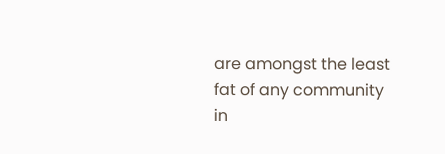are amongst the least fat of any community in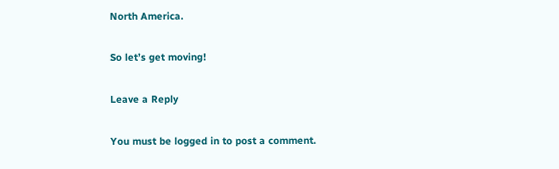North America.

So let’s get moving!

Leave a Reply

You must be logged in to post a comment.